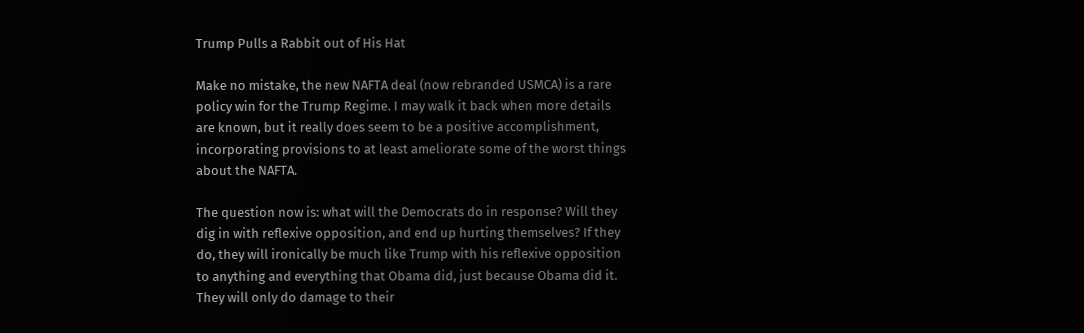Trump Pulls a Rabbit out of His Hat

Make no mistake, the new NAFTA deal (now rebranded USMCA) is a rare policy win for the Trump Regime. I may walk it back when more details are known, but it really does seem to be a positive accomplishment, incorporating provisions to at least ameliorate some of the worst things about the NAFTA.

The question now is: what will the Democrats do in response? Will they dig in with reflexive opposition, and end up hurting themselves? If they do, they will ironically be much like Trump with his reflexive opposition to anything and everything that Obama did, just because Obama did it. They will only do damage to their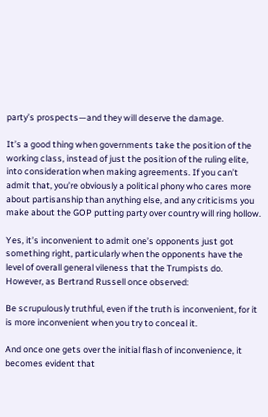party’s prospects—and they will deserve the damage.

It’s a good thing when governments take the position of the working class, instead of just the position of the ruling elite, into consideration when making agreements. If you can’t admit that, you’re obviously a political phony who cares more about partisanship than anything else, and any criticisms you make about the GOP putting party over country will ring hollow.

Yes, it’s inconvenient to admit one’s opponents just got something right, particularly when the opponents have the level of overall general vileness that the Trumpists do. However, as Bertrand Russell once observed:

Be scrupulously truthful, even if the truth is inconvenient, for it is more inconvenient when you try to conceal it.

And once one gets over the initial flash of inconvenience, it becomes evident that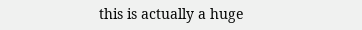this is actually a huge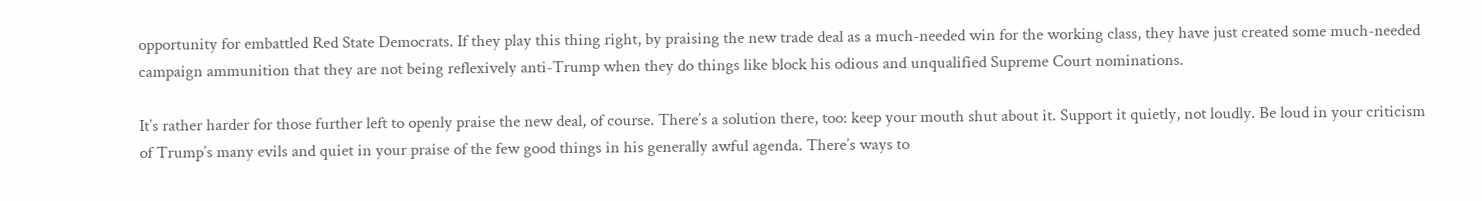opportunity for embattled Red State Democrats. If they play this thing right, by praising the new trade deal as a much-needed win for the working class, they have just created some much-needed campaign ammunition that they are not being reflexively anti-Trump when they do things like block his odious and unqualified Supreme Court nominations.

It’s rather harder for those further left to openly praise the new deal, of course. There’s a solution there, too: keep your mouth shut about it. Support it quietly, not loudly. Be loud in your criticism of Trump’s many evils and quiet in your praise of the few good things in his generally awful agenda. There’s ways to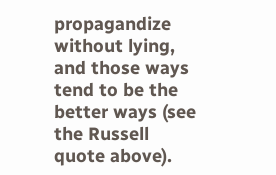propagandize without lying, and those ways tend to be the better ways (see the Russell quote above).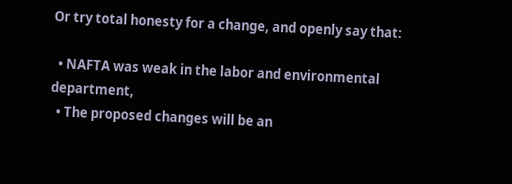Or try total honesty for a change, and openly say that:

  • NAFTA was weak in the labor and environmental department,
  • The proposed changes will be an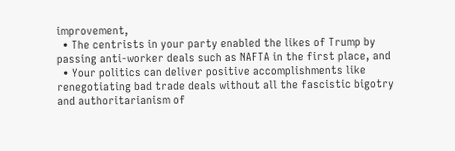improvement,
  • The centrists in your party enabled the likes of Trump by passing anti-worker deals such as NAFTA in the first place, and
  • Your politics can deliver positive accomplishments like renegotiating bad trade deals without all the fascistic bigotry and authoritarianism of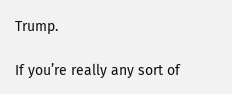Trump.

If you’re really any sort of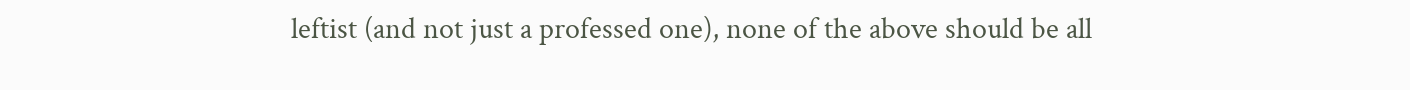leftist (and not just a professed one), none of the above should be all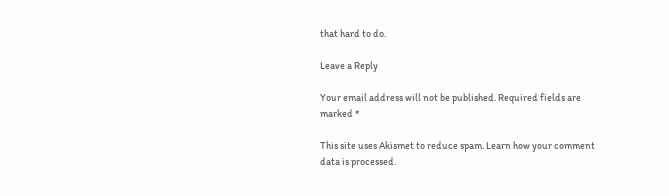that hard to do.

Leave a Reply

Your email address will not be published. Required fields are marked *

This site uses Akismet to reduce spam. Learn how your comment data is processed.